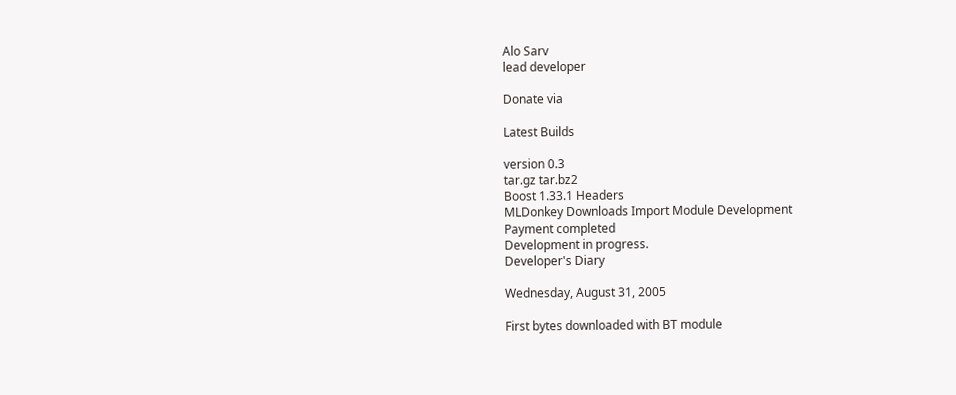Alo Sarv
lead developer

Donate via

Latest Builds

version 0.3
tar.gz tar.bz2
Boost 1.33.1 Headers
MLDonkey Downloads Import Module Development
Payment completed
Development in progress.
Developer's Diary

Wednesday, August 31, 2005

First bytes downloaded with BT module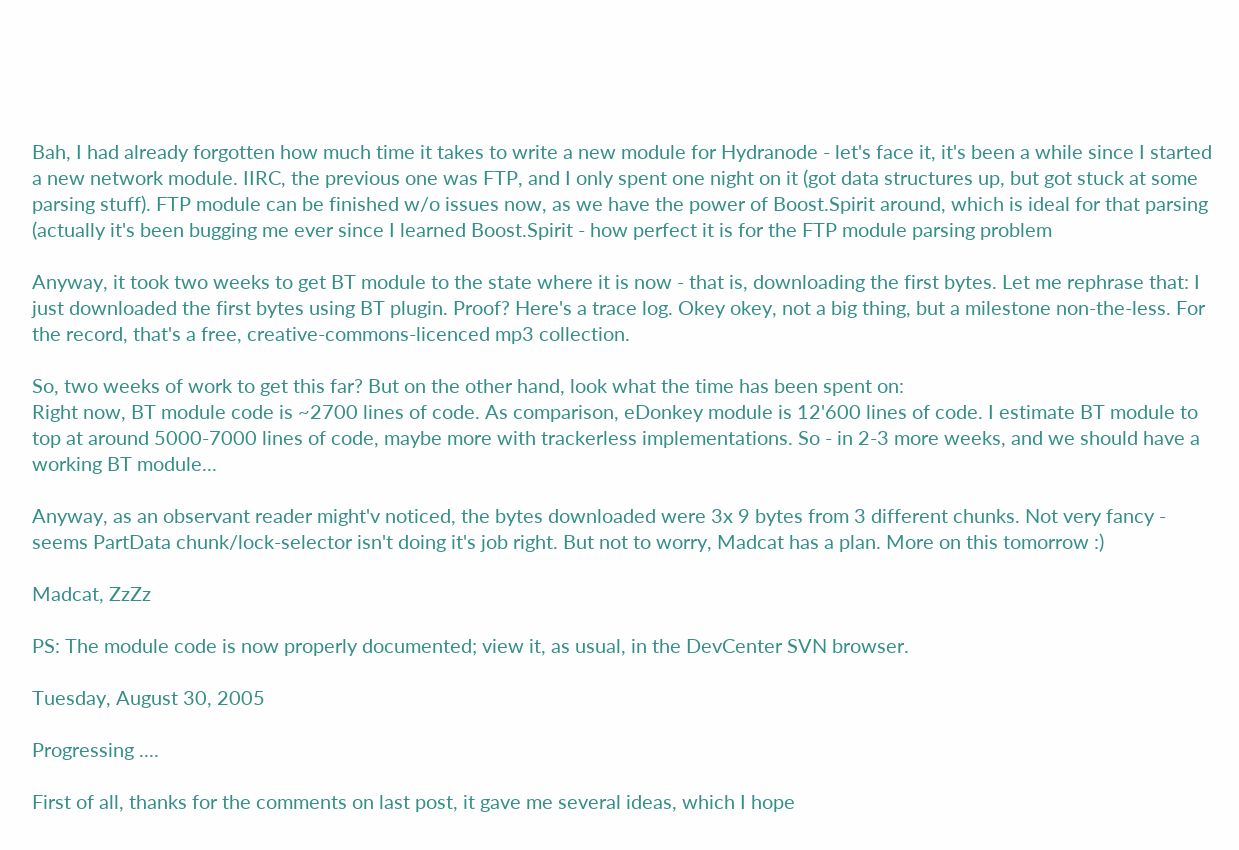Bah, I had already forgotten how much time it takes to write a new module for Hydranode - let's face it, it's been a while since I started a new network module. IIRC, the previous one was FTP, and I only spent one night on it (got data structures up, but got stuck at some parsing stuff). FTP module can be finished w/o issues now, as we have the power of Boost.Spirit around, which is ideal for that parsing (actually it's been bugging me ever since I learned Boost.Spirit - how perfect it is for the FTP module parsing problem

Anyway, it took two weeks to get BT module to the state where it is now - that is, downloading the first bytes. Let me rephrase that: I just downloaded the first bytes using BT plugin. Proof? Here's a trace log. Okey okey, not a big thing, but a milestone non-the-less. For the record, that's a free, creative-commons-licenced mp3 collection.

So, two weeks of work to get this far? But on the other hand, look what the time has been spent on:
Right now, BT module code is ~2700 lines of code. As comparison, eDonkey module is 12'600 lines of code. I estimate BT module to top at around 5000-7000 lines of code, maybe more with trackerless implementations. So - in 2-3 more weeks, and we should have a working BT module...

Anyway, as an observant reader might'v noticed, the bytes downloaded were 3x 9 bytes from 3 different chunks. Not very fancy - seems PartData chunk/lock-selector isn't doing it's job right. But not to worry, Madcat has a plan. More on this tomorrow :)

Madcat, ZzZz

PS: The module code is now properly documented; view it, as usual, in the DevCenter SVN browser.

Tuesday, August 30, 2005

Progressing ....

First of all, thanks for the comments on last post, it gave me several ideas, which I hope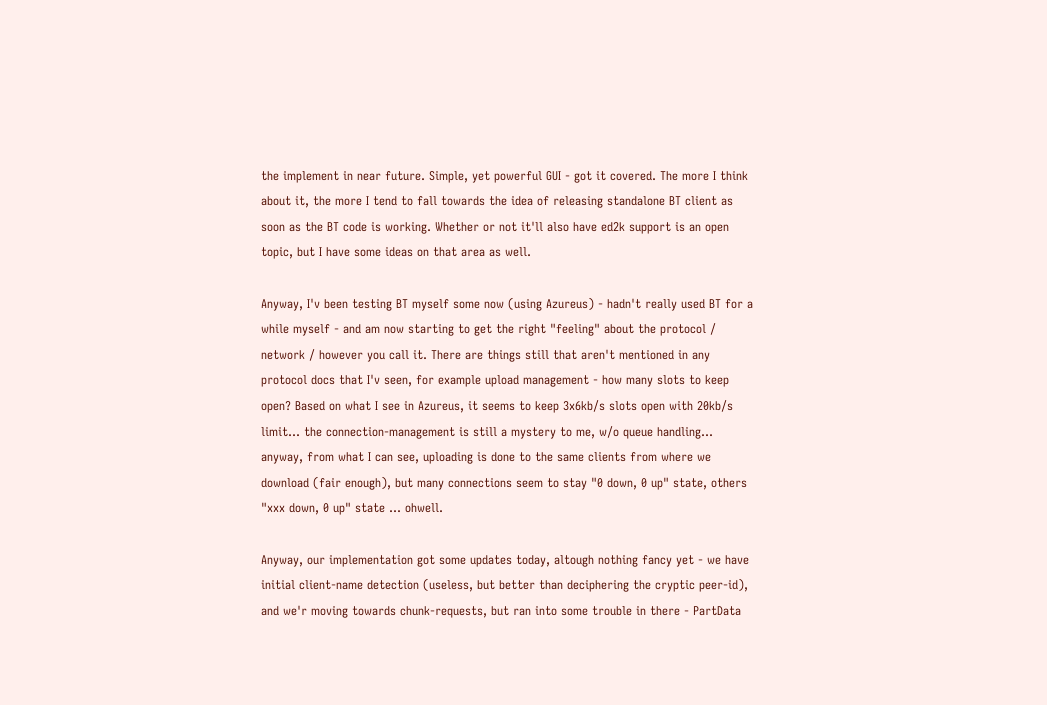the implement in near future. Simple, yet powerful GUI - got it covered. The more I think about it, the more I tend to fall towards the idea of releasing standalone BT client as soon as the BT code is working. Whether or not it'll also have ed2k support is an open topic, but I have some ideas on that area as well.

Anyway, I'v been testing BT myself some now (using Azureus) - hadn't really used BT for a while myself - and am now starting to get the right "feeling" about the protocol / network / however you call it. There are things still that aren't mentioned in any protocol docs that I'v seen, for example upload management - how many slots to keep open? Based on what I see in Azureus, it seems to keep 3x6kb/s slots open with 20kb/s limit... the connection-management is still a mystery to me, w/o queue handling... anyway, from what I can see, uploading is done to the same clients from where we download (fair enough), but many connections seem to stay "0 down, 0 up" state, others "xxx down, 0 up" state ... ohwell.

Anyway, our implementation got some updates today, altough nothing fancy yet - we have initial client-name detection (useless, but better than deciphering the cryptic peer-id), and we'r moving towards chunk-requests, but ran into some trouble in there - PartData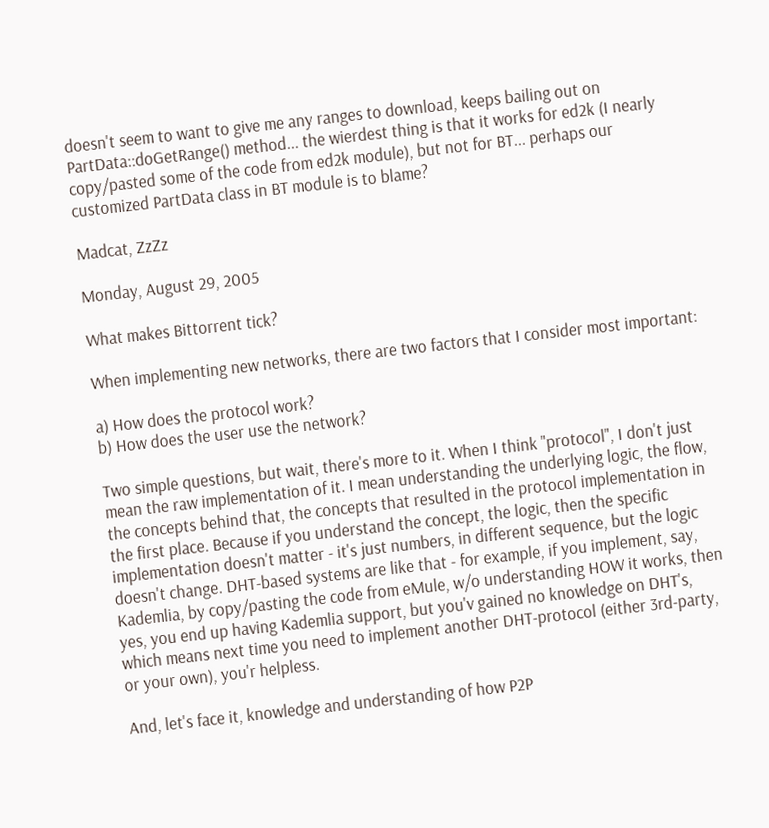doesn't seem to want to give me any ranges to download, keeps bailing out on PartData::doGetRange() method... the wierdest thing is that it works for ed2k (I nearly copy/pasted some of the code from ed2k module), but not for BT... perhaps our customized PartData class in BT module is to blame?

Madcat, ZzZz

Monday, August 29, 2005

What makes Bittorrent tick?

When implementing new networks, there are two factors that I consider most important:

a) How does the protocol work?
b) How does the user use the network?

Two simple questions, but wait, there's more to it. When I think "protocol", I don't just mean the raw implementation of it. I mean understanding the underlying logic, the flow, the concepts behind that, the concepts that resulted in the protocol implementation in the first place. Because if you understand the concept, the logic, then the specific implementation doesn't matter - it's just numbers, in different sequence, but the logic doesn't change. DHT-based systems are like that - for example, if you implement, say, Kademlia, by copy/pasting the code from eMule, w/o understanding HOW it works, then yes, you end up having Kademlia support, but you'v gained no knowledge on DHT's, which means next time you need to implement another DHT-protocol (either 3rd-party, or your own), you'r helpless.

And, let's face it, knowledge and understanding of how P2P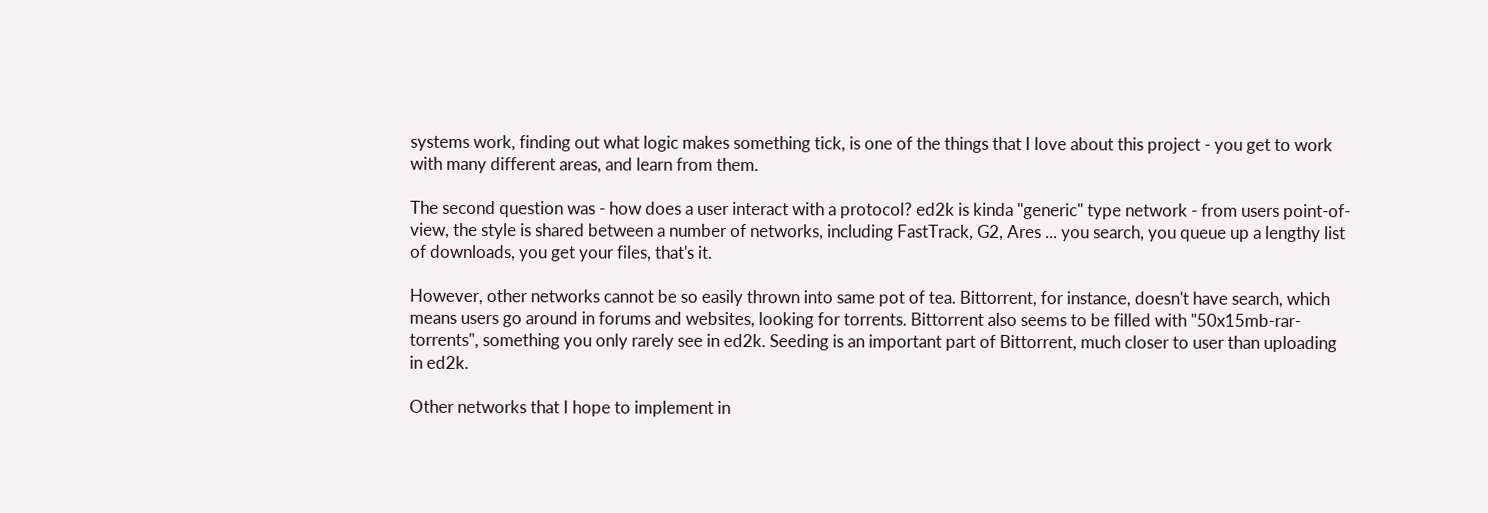systems work, finding out what logic makes something tick, is one of the things that I love about this project - you get to work with many different areas, and learn from them.

The second question was - how does a user interact with a protocol? ed2k is kinda "generic" type network - from users point-of-view, the style is shared between a number of networks, including FastTrack, G2, Ares ... you search, you queue up a lengthy list of downloads, you get your files, that's it.

However, other networks cannot be so easily thrown into same pot of tea. Bittorrent, for instance, doesn't have search, which means users go around in forums and websites, looking for torrents. Bittorrent also seems to be filled with "50x15mb-rar-torrents", something you only rarely see in ed2k. Seeding is an important part of Bittorrent, much closer to user than uploading in ed2k.

Other networks that I hope to implement in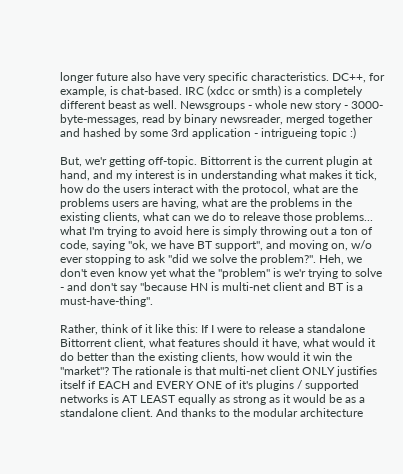longer future also have very specific characteristics. DC++, for example, is chat-based. IRC (xdcc or smth) is a completely different beast as well. Newsgroups - whole new story - 3000-byte-messages, read by binary newsreader, merged together and hashed by some 3rd application - intrigueing topic :)

But, we'r getting off-topic. Bittorrent is the current plugin at hand, and my interest is in understanding what makes it tick, how do the users interact with the protocol, what are the problems users are having, what are the problems in the existing clients, what can we do to releave those problems... what I'm trying to avoid here is simply throwing out a ton of code, saying "ok, we have BT support", and moving on, w/o ever stopping to ask "did we solve the problem?". Heh, we don't even know yet what the "problem" is we'r trying to solve - and don't say "because HN is multi-net client and BT is a must-have-thing".

Rather, think of it like this: If I were to release a standalone Bittorrent client, what features should it have, what would it do better than the existing clients, how would it win the "market"? The rationale is that multi-net client ONLY justifies itself if EACH and EVERY ONE of it's plugins / supported networks is AT LEAST equally as strong as it would be as a standalone client. And thanks to the modular architecture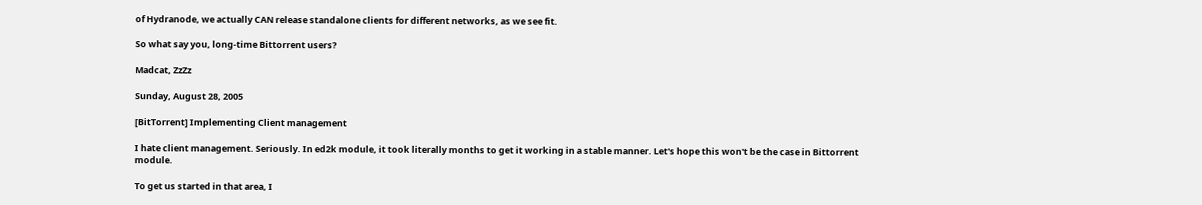of Hydranode, we actually CAN release standalone clients for different networks, as we see fit.

So what say you, long-time Bittorrent users?

Madcat, ZzZz

Sunday, August 28, 2005

[BitTorrent] Implementing Client management

I hate client management. Seriously. In ed2k module, it took literally months to get it working in a stable manner. Let's hope this won't be the case in Bittorrent module.

To get us started in that area, I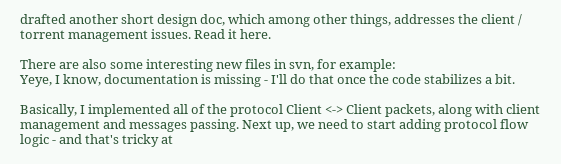drafted another short design doc, which among other things, addresses the client / torrent management issues. Read it here.

There are also some interesting new files in svn, for example:
Yeye, I know, documentation is missing - I'll do that once the code stabilizes a bit.

Basically, I implemented all of the protocol Client <-> Client packets, along with client management and messages passing. Next up, we need to start adding protocol flow logic - and that's tricky at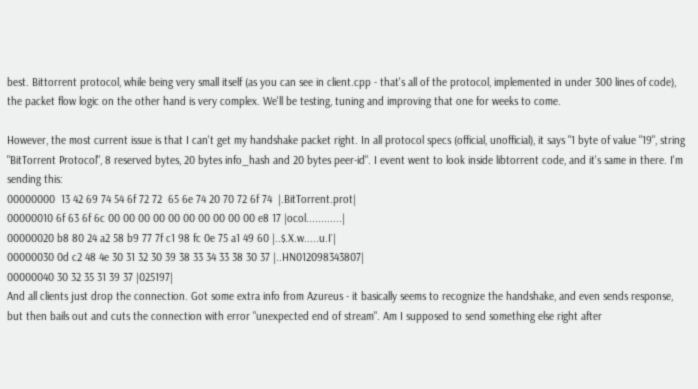best. Bittorrent protocol, while being very small itself (as you can see in client.cpp - that's all of the protocol, implemented in under 300 lines of code), the packet flow logic on the other hand is very complex. We'll be testing, tuning and improving that one for weeks to come.

However, the most current issue is that I can't get my handshake packet right. In all protocol specs (official, unofficial), it says "1 byte of value "19", string "BitTorrent Protocol", 8 reserved bytes, 20 bytes info_hash and 20 bytes peer-id". I event went to look inside libtorrent code, and it's same in there. I'm sending this:
00000000  13 42 69 74 54 6f 72 72  65 6e 74 20 70 72 6f 74  |.BitTorrent.prot|
00000010 6f 63 6f 6c 00 00 00 00 00 00 00 00 00 00 e8 17 |ocol............|
00000020 b8 80 24 a2 58 b9 77 7f c1 98 fc 0e 75 a1 49 60 |..$.X.w.....u.I`|
00000030 0d c2 48 4e 30 31 32 30 39 38 33 34 33 38 30 37 |..HN012098343807|
00000040 30 32 35 31 39 37 |025197|
And all clients just drop the connection. Got some extra info from Azureus - it basically seems to recognize the handshake, and even sends response, but then bails out and cuts the connection with error "unexpected end of stream". Am I supposed to send something else right after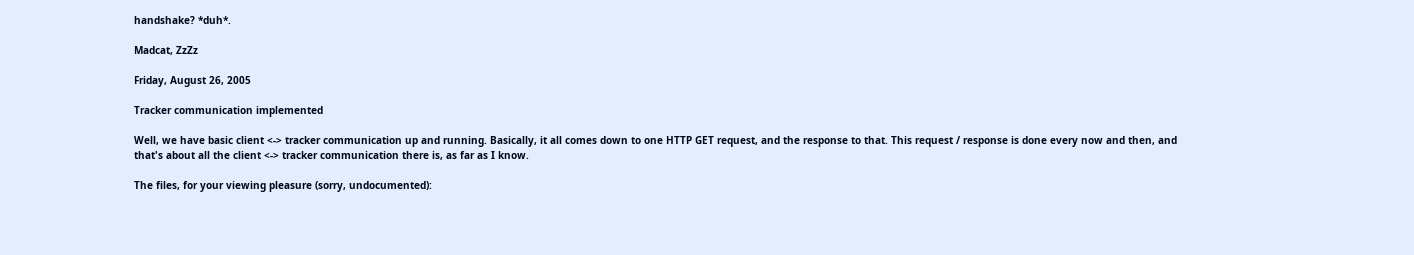handshake? *duh*.

Madcat, ZzZz

Friday, August 26, 2005

Tracker communication implemented

Well, we have basic client <-> tracker communication up and running. Basically, it all comes down to one HTTP GET request, and the response to that. This request / response is done every now and then, and that's about all the client <-> tracker communication there is, as far as I know.

The files, for your viewing pleasure (sorry, undocumented):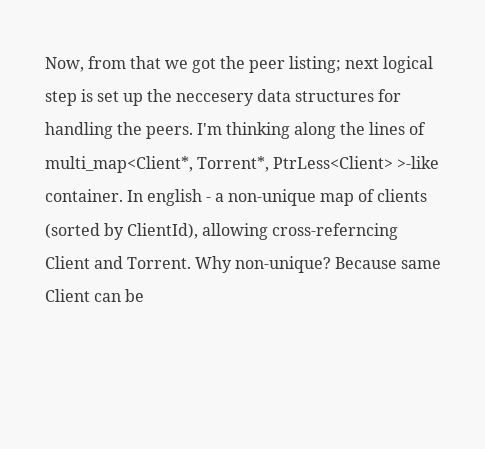Now, from that we got the peer listing; next logical step is set up the neccesery data structures for handling the peers. I'm thinking along the lines of multi_map<Client*, Torrent*, PtrLess<Client> >-like container. In english - a non-unique map of clients (sorted by ClientId), allowing cross-referncing Client and Torrent. Why non-unique? Because same Client can be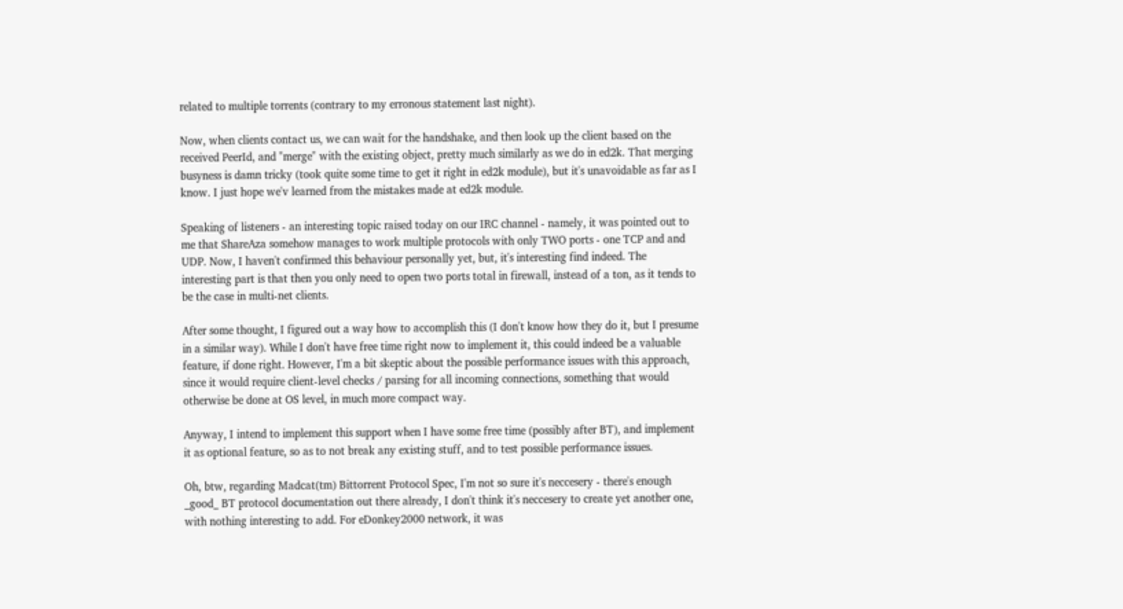related to multiple torrents (contrary to my erronous statement last night).

Now, when clients contact us, we can wait for the handshake, and then look up the client based on the received PeerId, and "merge" with the existing object, pretty much similarly as we do in ed2k. That merging busyness is damn tricky (took quite some time to get it right in ed2k module), but it's unavoidable as far as I know. I just hope we'v learned from the mistakes made at ed2k module.

Speaking of listeners - an interesting topic raised today on our IRC channel - namely, it was pointed out to me that ShareAza somehow manages to work multiple protocols with only TWO ports - one TCP and and UDP. Now, I haven't confirmed this behaviour personally yet, but, it's interesting find indeed. The interesting part is that then you only need to open two ports total in firewall, instead of a ton, as it tends to be the case in multi-net clients.

After some thought, I figured out a way how to accomplish this (I don't know how they do it, but I presume in a similar way). While I don't have free time right now to implement it, this could indeed be a valuable feature, if done right. However, I'm a bit skeptic about the possible performance issues with this approach, since it would require client-level checks / parsing for all incoming connections, something that would otherwise be done at OS level, in much more compact way.

Anyway, I intend to implement this support when I have some free time (possibly after BT), and implement it as optional feature, so as to not break any existing stuff, and to test possible performance issues.

Oh, btw, regarding Madcat(tm) Bittorrent Protocol Spec, I'm not so sure it's neccesery - there's enough _good_ BT protocol documentation out there already, I don't think it's neccesery to create yet another one, with nothing interesting to add. For eDonkey2000 network, it was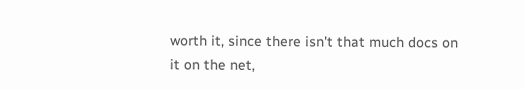worth it, since there isn't that much docs on it on the net,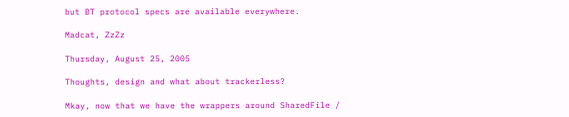but BT protocol specs are available everywhere.

Madcat, ZzZz

Thursday, August 25, 2005

Thoughts, design and what about trackerless?

Mkay, now that we have the wrappers around SharedFile /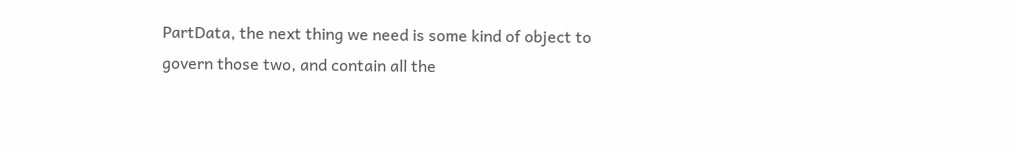PartData, the next thing we need is some kind of object to govern those two, and contain all the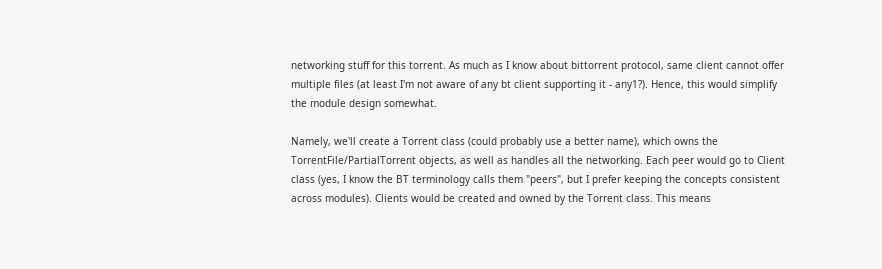networking stuff for this torrent. As much as I know about bittorrent protocol, same client cannot offer multiple files (at least I'm not aware of any bt client supporting it - any1?). Hence, this would simplify the module design somewhat.

Namely, we'll create a Torrent class (could probably use a better name), which owns the TorrentFile/PartialTorrent objects, as well as handles all the networking. Each peer would go to Client class (yes, I know the BT terminology calls them "peers", but I prefer keeping the concepts consistent across modules). Clients would be created and owned by the Torrent class. This means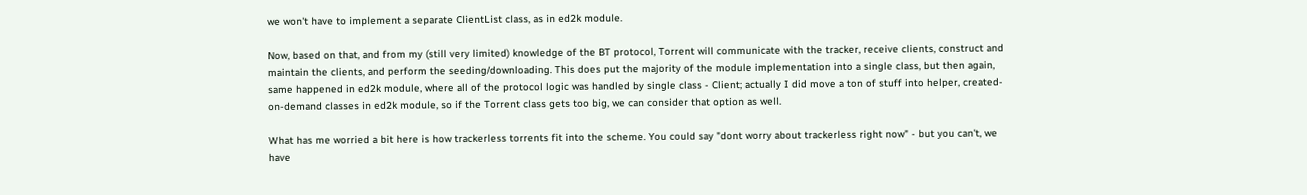we won't have to implement a separate ClientList class, as in ed2k module.

Now, based on that, and from my (still very limited) knowledge of the BT protocol, Torrent will communicate with the tracker, receive clients, construct and maintain the clients, and perform the seeding/downloading. This does put the majority of the module implementation into a single class, but then again, same happened in ed2k module, where all of the protocol logic was handled by single class - Client; actually I did move a ton of stuff into helper, created-on-demand classes in ed2k module, so if the Torrent class gets too big, we can consider that option as well.

What has me worried a bit here is how trackerless torrents fit into the scheme. You could say "dont worry about trackerless right now" - but you can't, we have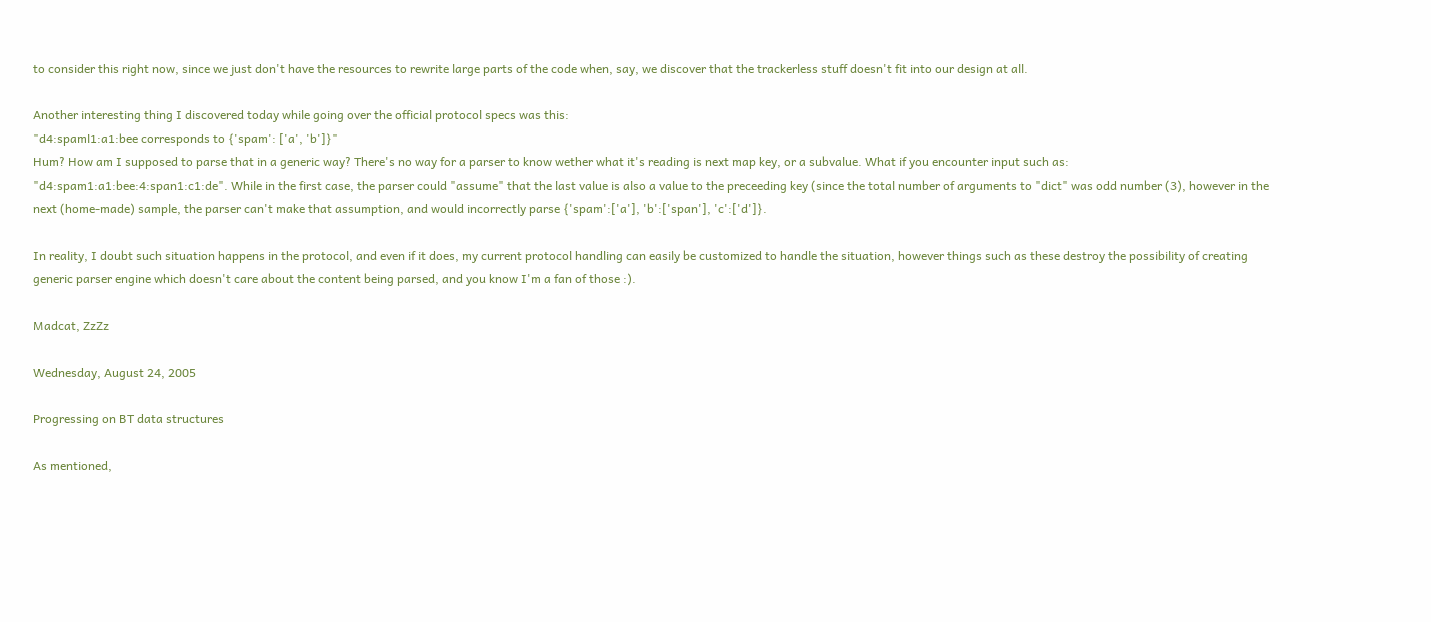to consider this right now, since we just don't have the resources to rewrite large parts of the code when, say, we discover that the trackerless stuff doesn't fit into our design at all.

Another interesting thing I discovered today while going over the official protocol specs was this:
"d4:spaml1:a1:bee corresponds to {'spam': ['a', 'b']}"
Hum? How am I supposed to parse that in a generic way? There's no way for a parser to know wether what it's reading is next map key, or a subvalue. What if you encounter input such as:
"d4:spam1:a1:bee:4:span1:c1:de". While in the first case, the parser could "assume" that the last value is also a value to the preceeding key (since the total number of arguments to "dict" was odd number (3), however in the next (home-made) sample, the parser can't make that assumption, and would incorrectly parse {'spam':['a'], 'b':['span'], 'c':['d']}.

In reality, I doubt such situation happens in the protocol, and even if it does, my current protocol handling can easily be customized to handle the situation, however things such as these destroy the possibility of creating generic parser engine which doesn't care about the content being parsed, and you know I'm a fan of those :).

Madcat, ZzZz

Wednesday, August 24, 2005

Progressing on BT data structures

As mentioned,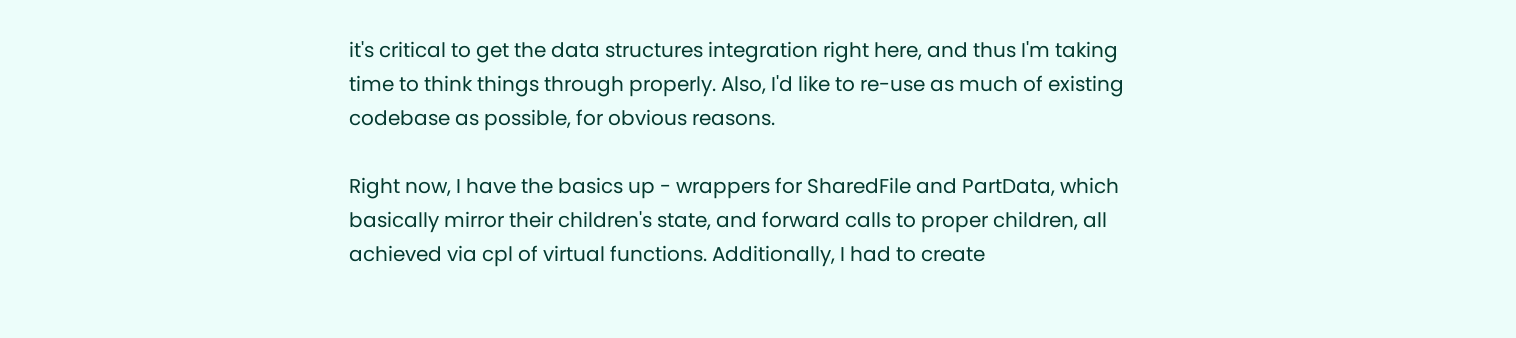it's critical to get the data structures integration right here, and thus I'm taking time to think things through properly. Also, I'd like to re-use as much of existing codebase as possible, for obvious reasons.

Right now, I have the basics up - wrappers for SharedFile and PartData, which basically mirror their children's state, and forward calls to proper children, all achieved via cpl of virtual functions. Additionally, I had to create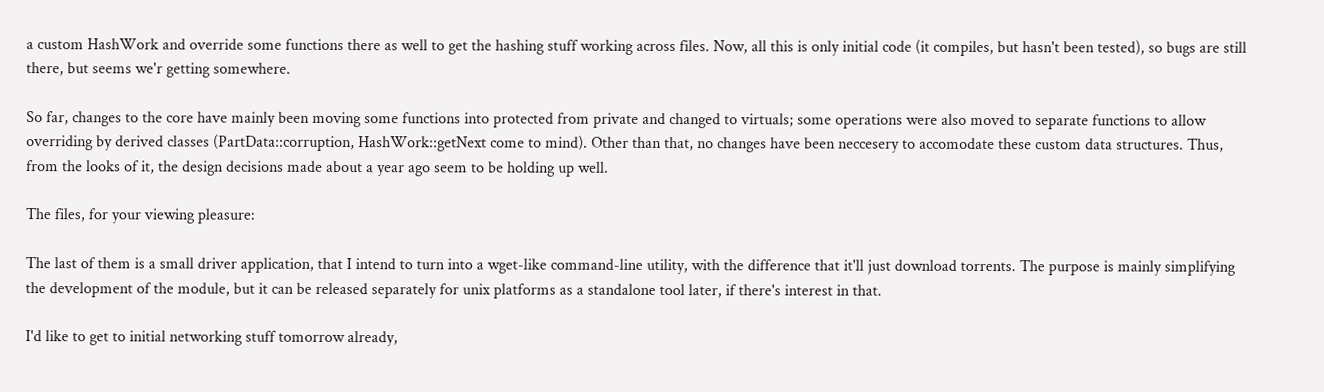a custom HashWork and override some functions there as well to get the hashing stuff working across files. Now, all this is only initial code (it compiles, but hasn't been tested), so bugs are still there, but seems we'r getting somewhere.

So far, changes to the core have mainly been moving some functions into protected from private and changed to virtuals; some operations were also moved to separate functions to allow overriding by derived classes (PartData::corruption, HashWork::getNext come to mind). Other than that, no changes have been neccesery to accomodate these custom data structures. Thus, from the looks of it, the design decisions made about a year ago seem to be holding up well.

The files, for your viewing pleasure:

The last of them is a small driver application, that I intend to turn into a wget-like command-line utility, with the difference that it'll just download torrents. The purpose is mainly simplifying the development of the module, but it can be released separately for unix platforms as a standalone tool later, if there's interest in that.

I'd like to get to initial networking stuff tomorrow already,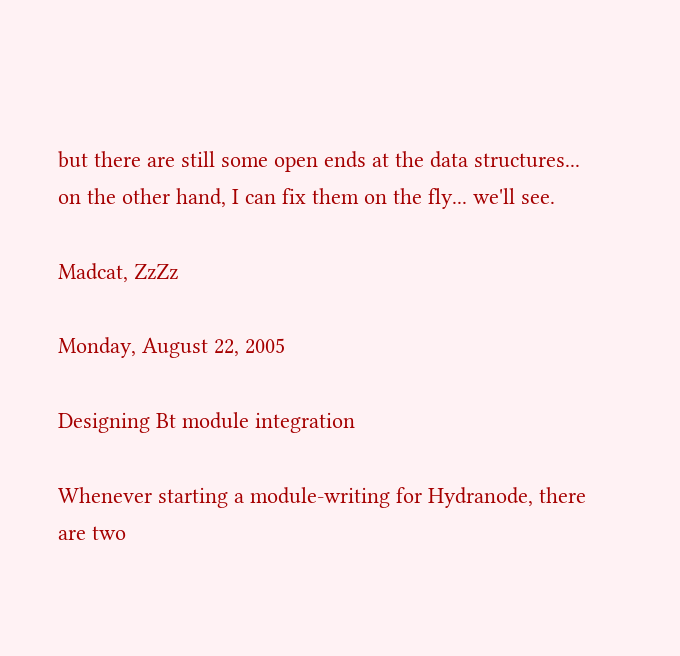but there are still some open ends at the data structures... on the other hand, I can fix them on the fly... we'll see.

Madcat, ZzZz

Monday, August 22, 2005

Designing Bt module integration

Whenever starting a module-writing for Hydranode, there are two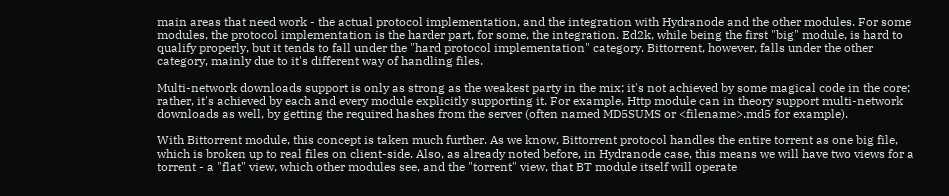main areas that need work - the actual protocol implementation, and the integration with Hydranode and the other modules. For some modules, the protocol implementation is the harder part, for some, the integration. Ed2k, while being the first "big" module, is hard to qualify properly, but it tends to fall under the "hard protocol implementation" category. Bittorrent, however, falls under the other category, mainly due to it's different way of handling files.

Multi-network downloads support is only as strong as the weakest party in the mix; it's not achieved by some magical code in the core; rather, it's achieved by each and every module explicitly supporting it. For example, Http module can in theory support multi-network downloads as well, by getting the required hashes from the server (often named MD5SUMS or <filename>.md5 for example).

With Bittorrent module, this concept is taken much further. As we know, Bittorrent protocol handles the entire torrent as one big file, which is broken up to real files on client-side. Also, as already noted before, in Hydranode case, this means we will have two views for a torrent - a "flat" view, which other modules see, and the "torrent" view, that BT module itself will operate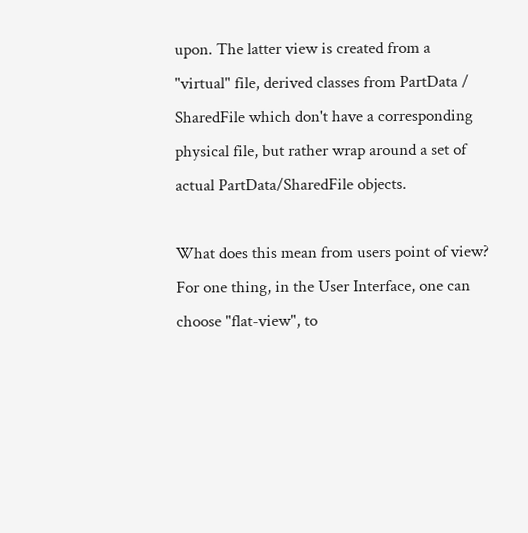upon. The latter view is created from a "virtual" file, derived classes from PartData / SharedFile which don't have a corresponding physical file, but rather wrap around a set of actual PartData/SharedFile objects.

What does this mean from users point of view? For one thing, in the User Interface, one can choose "flat-view", to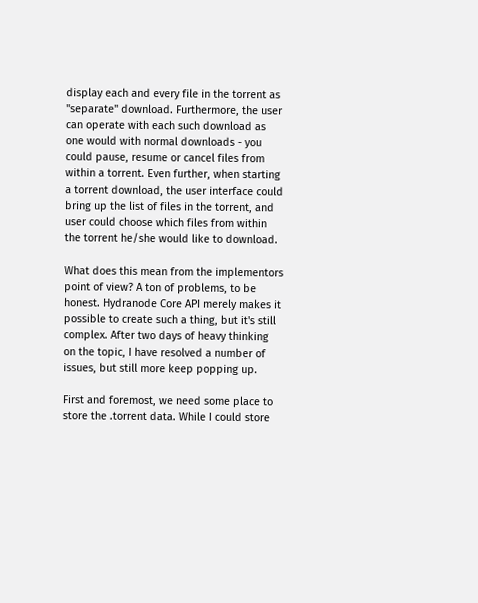display each and every file in the torrent as "separate" download. Furthermore, the user can operate with each such download as one would with normal downloads - you could pause, resume or cancel files from within a torrent. Even further, when starting a torrent download, the user interface could bring up the list of files in the torrent, and user could choose which files from within the torrent he/she would like to download.

What does this mean from the implementors point of view? A ton of problems, to be honest. Hydranode Core API merely makes it possible to create such a thing, but it's still complex. After two days of heavy thinking on the topic, I have resolved a number of issues, but still more keep popping up.

First and foremost, we need some place to store the .torrent data. While I could store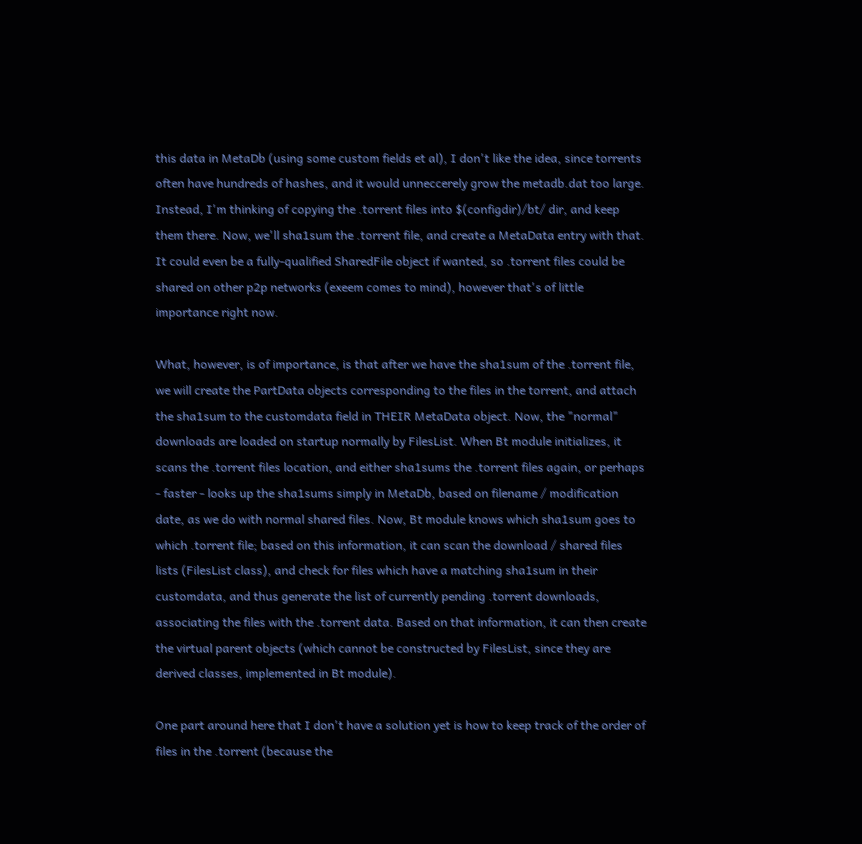this data in MetaDb (using some custom fields et al), I don't like the idea, since torrents often have hundreds of hashes, and it would unneccerely grow the metadb.dat too large. Instead, I'm thinking of copying the .torrent files into $(configdir)/bt/ dir, and keep them there. Now, we'll sha1sum the .torrent file, and create a MetaData entry with that. It could even be a fully-qualified SharedFile object if wanted, so .torrent files could be shared on other p2p networks (exeem comes to mind), however that's of little importance right now.

What, however, is of importance, is that after we have the sha1sum of the .torrent file, we will create the PartData objects corresponding to the files in the torrent, and attach the sha1sum to the customdata field in THEIR MetaData object. Now, the "normal" downloads are loaded on startup normally by FilesList. When Bt module initializes, it scans the .torrent files location, and either sha1sums the .torrent files again, or perhaps - faster - looks up the sha1sums simply in MetaDb, based on filename / modification date, as we do with normal shared files. Now, Bt module knows which sha1sum goes to which .torrent file; based on this information, it can scan the download / shared files lists (FilesList class), and check for files which have a matching sha1sum in their customdata, and thus generate the list of currently pending .torrent downloads, associating the files with the .torrent data. Based on that information, it can then create the virtual parent objects (which cannot be constructed by FilesList, since they are derived classes, implemented in Bt module).

One part around here that I don't have a solution yet is how to keep track of the order of files in the .torrent (because the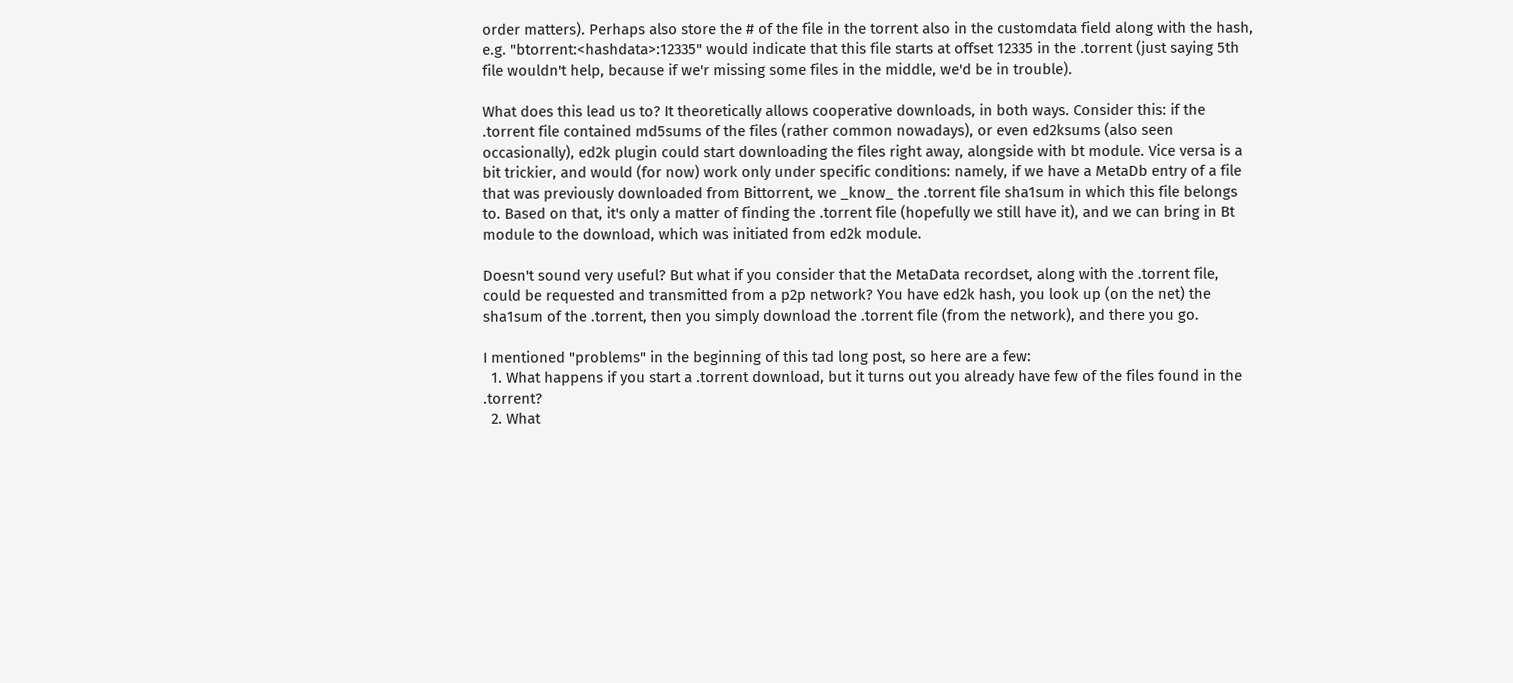order matters). Perhaps also store the # of the file in the torrent also in the customdata field along with the hash, e.g. "btorrent:<hashdata>:12335" would indicate that this file starts at offset 12335 in the .torrent (just saying 5th file wouldn't help, because if we'r missing some files in the middle, we'd be in trouble).

What does this lead us to? It theoretically allows cooperative downloads, in both ways. Consider this: if the .torrent file contained md5sums of the files (rather common nowadays), or even ed2ksums (also seen occasionally), ed2k plugin could start downloading the files right away, alongside with bt module. Vice versa is a bit trickier, and would (for now) work only under specific conditions: namely, if we have a MetaDb entry of a file that was previously downloaded from Bittorrent, we _know_ the .torrent file sha1sum in which this file belongs to. Based on that, it's only a matter of finding the .torrent file (hopefully we still have it), and we can bring in Bt module to the download, which was initiated from ed2k module.

Doesn't sound very useful? But what if you consider that the MetaData recordset, along with the .torrent file, could be requested and transmitted from a p2p network? You have ed2k hash, you look up (on the net) the sha1sum of the .torrent, then you simply download the .torrent file (from the network), and there you go.

I mentioned "problems" in the beginning of this tad long post, so here are a few:
  1. What happens if you start a .torrent download, but it turns out you already have few of the files found in the .torrent?
  2. What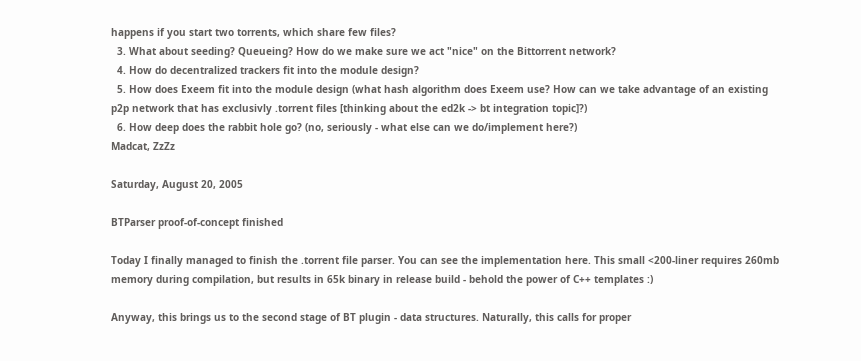happens if you start two torrents, which share few files?
  3. What about seeding? Queueing? How do we make sure we act "nice" on the Bittorrent network?
  4. How do decentralized trackers fit into the module design?
  5. How does Exeem fit into the module design (what hash algorithm does Exeem use? How can we take advantage of an existing p2p network that has exclusivly .torrent files [thinking about the ed2k -> bt integration topic]?)
  6. How deep does the rabbit hole go? (no, seriously - what else can we do/implement here?)
Madcat, ZzZz

Saturday, August 20, 2005

BTParser proof-of-concept finished

Today I finally managed to finish the .torrent file parser. You can see the implementation here. This small <200-liner requires 260mb memory during compilation, but results in 65k binary in release build - behold the power of C++ templates :)

Anyway, this brings us to the second stage of BT plugin - data structures. Naturally, this calls for proper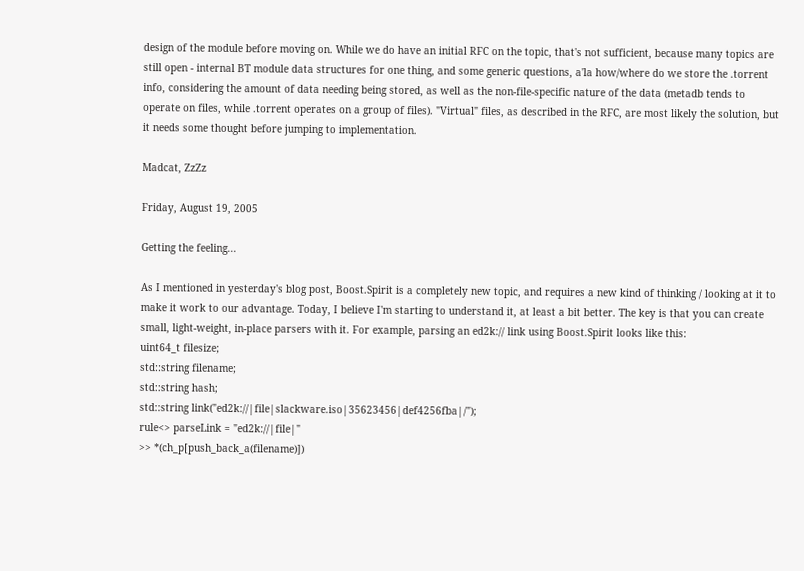design of the module before moving on. While we do have an initial RFC on the topic, that's not sufficient, because many topics are still open - internal BT module data structures for one thing, and some generic questions, a'la how/where do we store the .torrent info, considering the amount of data needing being stored, as well as the non-file-specific nature of the data (metadb tends to operate on files, while .torrent operates on a group of files). "Virtual" files, as described in the RFC, are most likely the solution, but it needs some thought before jumping to implementation.

Madcat, ZzZz

Friday, August 19, 2005

Getting the feeling...

As I mentioned in yesterday's blog post, Boost.Spirit is a completely new topic, and requires a new kind of thinking / looking at it to make it work to our advantage. Today, I believe I'm starting to understand it, at least a bit better. The key is that you can create small, light-weight, in-place parsers with it. For example, parsing an ed2k:// link using Boost.Spirit looks like this:
uint64_t filesize;
std::string filename;
std::string hash;
std::string link("ed2k://|file|slackware.iso|35623456|def4256fba|/");
rule<> parseLink = "ed2k://|file|"
>> *(ch_p[push_back_a(filename)])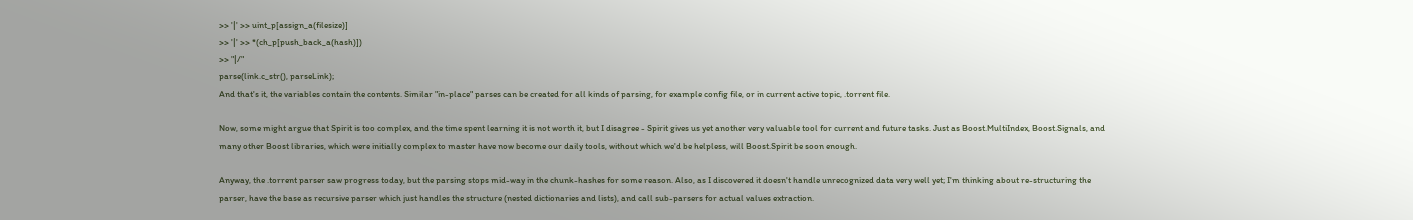>> '|' >> uint_p[assign_a(filesize)]
>> '|' >> *(ch_p[push_back_a(hash)])
>> "|/"
parse(link.c_str(), parseLink);
And that's it, the variables contain the contents. Similar "in-place" parses can be created for all kinds of parsing, for example config file, or in current active topic, .torrent file.

Now, some might argue that Spirit is too complex, and the time spent learning it is not worth it, but I disagree - Spirit gives us yet another very valuable tool for current and future tasks. Just as Boost.MultiIndex, Boost.Signals, and many other Boost libraries, which were initially complex to master have now become our daily tools, without which we'd be helpless, will Boost.Spirit be soon enough.

Anyway, the .torrent parser saw progress today, but the parsing stops mid-way in the chunk-hashes for some reason. Also, as I discovered it doesn't handle unrecognized data very well yet; I'm thinking about re-structuring the parser, have the base as recursive parser which just handles the structure (nested dictionaries and lists), and call sub-parsers for actual values extraction.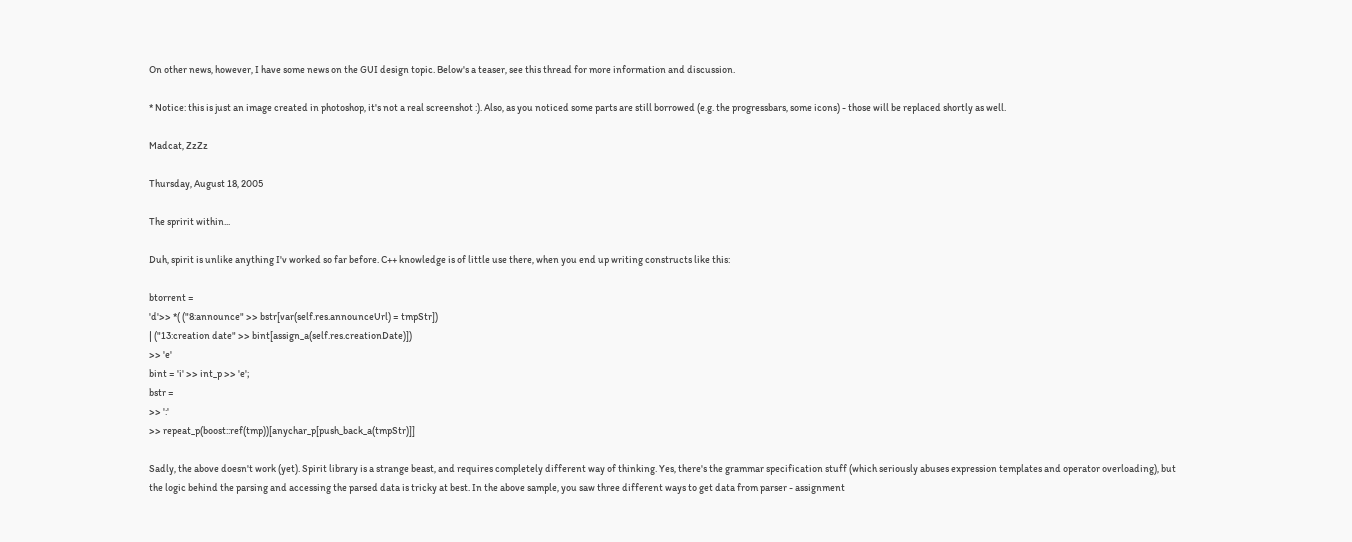On other news, however, I have some news on the GUI design topic. Below's a teaser, see this thread for more information and discussion.

* Notice: this is just an image created in photoshop, it's not a real screenshot :). Also, as you noticed some parts are still borrowed (e.g. the progressbars, some icons) - those will be replaced shortly as well.

Madcat, ZzZz

Thursday, August 18, 2005

The spririt within...

Duh, spirit is unlike anything I'v worked so far before. C++ knowledge is of little use there, when you end up writing constructs like this:

btorrent =
'd'>> *( ("8:announce" >> bstr[var(self.res.announceUrl) = tmpStr])
| ("13:creation date" >> bint[assign_a(self.res.creationDate)])
>> 'e'
bint = 'i' >> int_p >> 'e';
bstr =
>> ':'
>> repeat_p(boost::ref(tmp))[anychar_p[push_back_a(tmpStr)]]

Sadly, the above doesn't work (yet). Spirit library is a strange beast, and requires completely different way of thinking. Yes, there's the grammar specification stuff (which seriously abuses expression templates and operator overloading), but the logic behind the parsing and accessing the parsed data is tricky at best. In the above sample, you saw three different ways to get data from parser - assignment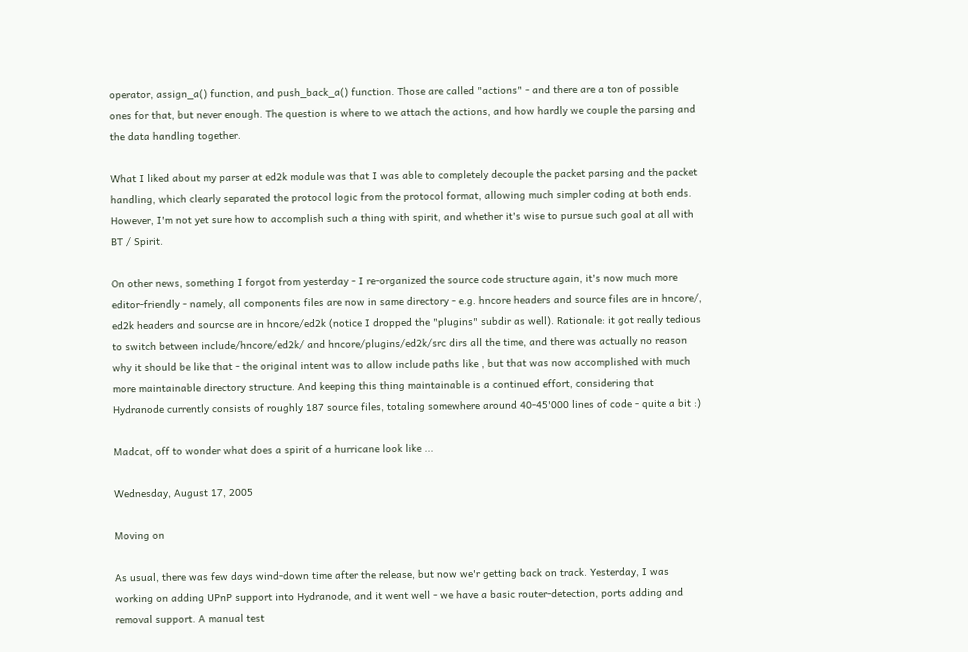operator, assign_a() function, and push_back_a() function. Those are called "actions" - and there are a ton of possible ones for that, but never enough. The question is where to we attach the actions, and how hardly we couple the parsing and the data handling together.

What I liked about my parser at ed2k module was that I was able to completely decouple the packet parsing and the packet handling, which clearly separated the protocol logic from the protocol format, allowing much simpler coding at both ends. However, I'm not yet sure how to accomplish such a thing with spirit, and whether it's wise to pursue such goal at all with BT / Spirit.

On other news, something I forgot from yesterday - I re-organized the source code structure again, it's now much more editor-friendly - namely, all components files are now in same directory - e.g. hncore headers and source files are in hncore/, ed2k headers and sourcse are in hncore/ed2k (notice I dropped the "plugins" subdir as well). Rationale: it got really tedious to switch between include/hncore/ed2k/ and hncore/plugins/ed2k/src dirs all the time, and there was actually no reason why it should be like that - the original intent was to allow include paths like , but that was now accomplished with much more maintainable directory structure. And keeping this thing maintainable is a continued effort, considering that Hydranode currently consists of roughly 187 source files, totaling somewhere around 40-45'000 lines of code - quite a bit :)

Madcat, off to wonder what does a spirit of a hurricane look like ...

Wednesday, August 17, 2005

Moving on

As usual, there was few days wind-down time after the release, but now we'r getting back on track. Yesterday, I was working on adding UPnP support into Hydranode, and it went well - we have a basic router-detection, ports adding and removal support. A manual test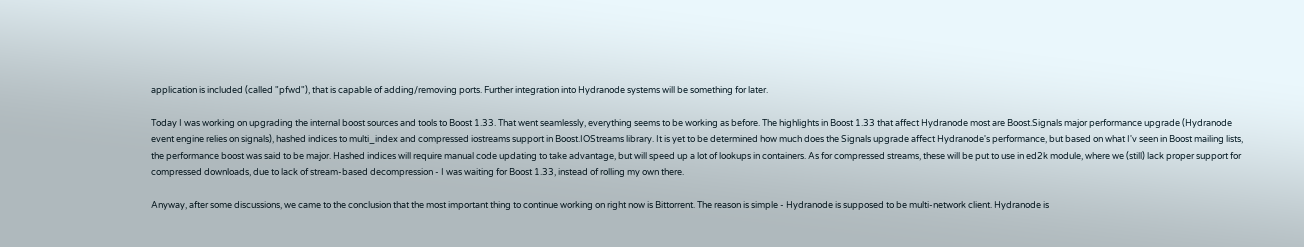application is included (called "pfwd"), that is capable of adding/removing ports. Further integration into Hydranode systems will be something for later.

Today I was working on upgrading the internal boost sources and tools to Boost 1.33. That went seamlessly, everything seems to be working as before. The highlights in Boost 1.33 that affect Hydranode most are Boost.Signals major performance upgrade (Hydranode event engine relies on signals), hashed indices to multi_index and compressed iostreams support in Boost.IOStreams library. It is yet to be determined how much does the Signals upgrade affect Hydranode's performance, but based on what I'v seen in Boost mailing lists, the performance boost was said to be major. Hashed indices will require manual code updating to take advantage, but will speed up a lot of lookups in containers. As for compressed streams, these will be put to use in ed2k module, where we (still) lack proper support for compressed downloads, due to lack of stream-based decompression - I was waiting for Boost 1.33, instead of rolling my own there.

Anyway, after some discussions, we came to the conclusion that the most important thing to continue working on right now is Bittorrent. The reason is simple - Hydranode is supposed to be multi-network client. Hydranode is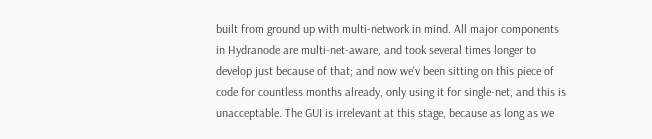built from ground up with multi-network in mind. All major components in Hydranode are multi-net-aware, and took several times longer to develop just because of that; and now we'v been sitting on this piece of code for countless months already, only using it for single-net, and this is unacceptable. The GUI is irrelevant at this stage, because as long as we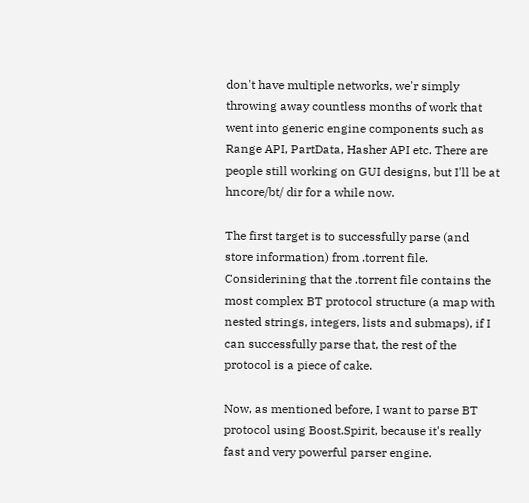don't have multiple networks, we'r simply throwing away countless months of work that went into generic engine components such as Range API, PartData, Hasher API etc. There are people still working on GUI designs, but I'll be at hncore/bt/ dir for a while now.

The first target is to successfully parse (and store information) from .torrent file. Considerining that the .torrent file contains the most complex BT protocol structure (a map with nested strings, integers, lists and submaps), if I can successfully parse that, the rest of the protocol is a piece of cake.

Now, as mentioned before, I want to parse BT protocol using Boost.Spirit, because it's really fast and very powerful parser engine.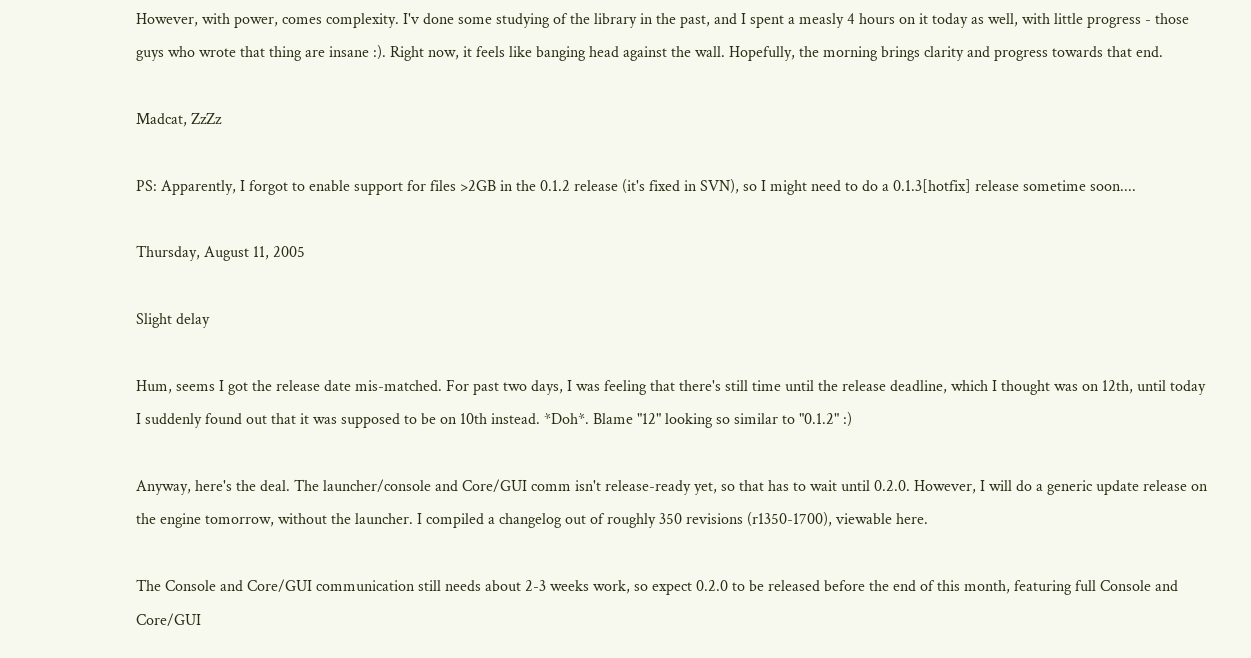However, with power, comes complexity. I'v done some studying of the library in the past, and I spent a measly 4 hours on it today as well, with little progress - those guys who wrote that thing are insane :). Right now, it feels like banging head against the wall. Hopefully, the morning brings clarity and progress towards that end.

Madcat, ZzZz

PS: Apparently, I forgot to enable support for files >2GB in the 0.1.2 release (it's fixed in SVN), so I might need to do a 0.1.3[hotfix] release sometime soon....

Thursday, August 11, 2005

Slight delay

Hum, seems I got the release date mis-matched. For past two days, I was feeling that there's still time until the release deadline, which I thought was on 12th, until today I suddenly found out that it was supposed to be on 10th instead. *Doh*. Blame "12" looking so similar to "0.1.2" :)

Anyway, here's the deal. The launcher/console and Core/GUI comm isn't release-ready yet, so that has to wait until 0.2.0. However, I will do a generic update release on the engine tomorrow, without the launcher. I compiled a changelog out of roughly 350 revisions (r1350-1700), viewable here.

The Console and Core/GUI communication still needs about 2-3 weeks work, so expect 0.2.0 to be released before the end of this month, featuring full Console and Core/GUI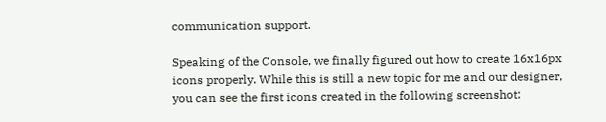communication support.

Speaking of the Console, we finally figured out how to create 16x16px icons properly. While this is still a new topic for me and our designer, you can see the first icons created in the following screenshot: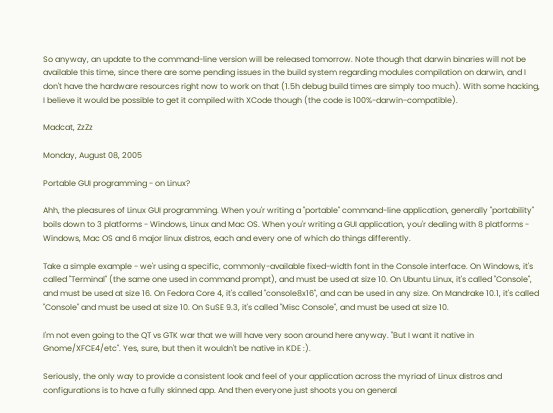So anyway, an update to the command-line version will be released tomorrow. Note though that darwin binaries will not be available this time, since there are some pending issues in the build system regarding modules compilation on darwin, and I don't have the hardware resources right now to work on that (1.5h debug build times are simply too much). With some hacking, I believe it would be possible to get it compiled with XCode though (the code is 100%-darwin-compatible).

Madcat, ZzZz

Monday, August 08, 2005

Portable GUI programming - on Linux?

Ahh, the pleasures of Linux GUI programming. When you'r writing a "portable" command-line application, generally "portability" boils down to 3 platforms - Windows, Linux and Mac OS. When you'r writing a GUI application, you'r dealing with 8 platforms - Windows, Mac OS and 6 major linux distros, each and every one of which do things differently.

Take a simple example - we'r using a specific, commonly-available fixed-width font in the Console interface. On Windows, it's called "Terminal" (the same one used in command prompt), and must be used at size 10. On Ubuntu Linux, it's called "Console", and must be used at size 16. On Fedora Core 4, it's called "console8x16", and can be used in any size. On Mandrake 10.1, it's called "Console" and must be used at size 10. On SuSE 9.3, it's called "Misc Console", and must be used at size 10.

I'm not even going to the QT vs GTK war that we will have very soon around here anyway. "But I want it native in Gnome/XFCE4/etc". Yes, sure, but then it wouldn't be native in KDE :).

Seriously, the only way to provide a consistent look and feel of your application across the myriad of Linux distros and configurations is to have a fully skinned app. And then everyone just shoots you on general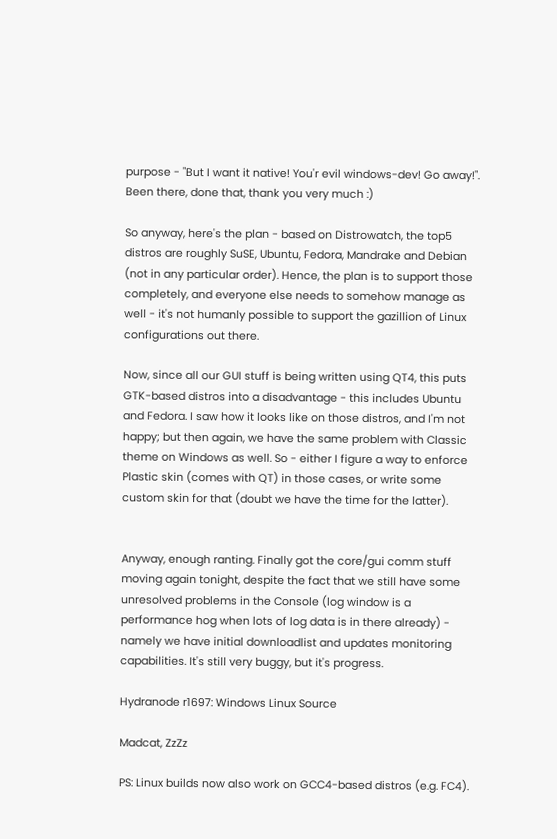purpose - "But I want it native! You'r evil windows-dev! Go away!". Been there, done that, thank you very much :)

So anyway, here's the plan - based on Distrowatch, the top5 distros are roughly SuSE, Ubuntu, Fedora, Mandrake and Debian (not in any particular order). Hence, the plan is to support those completely, and everyone else needs to somehow manage as well - it's not humanly possible to support the gazillion of Linux configurations out there.

Now, since all our GUI stuff is being written using QT4, this puts GTK-based distros into a disadvantage - this includes Ubuntu and Fedora. I saw how it looks like on those distros, and I'm not happy; but then again, we have the same problem with Classic theme on Windows as well. So - either I figure a way to enforce Plastic skin (comes with QT) in those cases, or write some custom skin for that (doubt we have the time for the latter).


Anyway, enough ranting. Finally got the core/gui comm stuff moving again tonight, despite the fact that we still have some unresolved problems in the Console (log window is a performance hog when lots of log data is in there already) - namely we have initial downloadlist and updates monitoring capabilities. It's still very buggy, but it's progress.

Hydranode r1697: Windows Linux Source

Madcat, ZzZz

PS: Linux builds now also work on GCC4-based distros (e.g. FC4).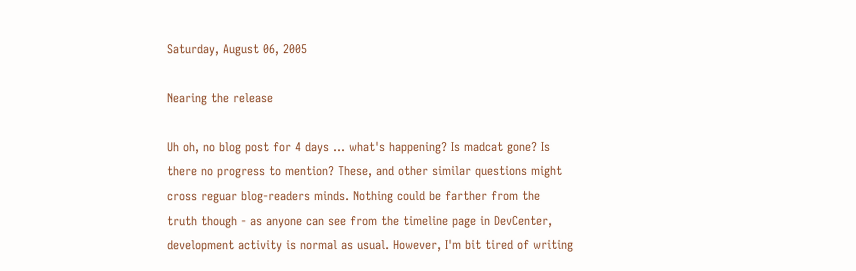Saturday, August 06, 2005

Nearing the release

Uh oh, no blog post for 4 days ... what's happening? Is madcat gone? Is there no progress to mention? These, and other similar questions might cross reguar blog-readers minds. Nothing could be farther from the truth though - as anyone can see from the timeline page in DevCenter, development activity is normal as usual. However, I'm bit tired of writing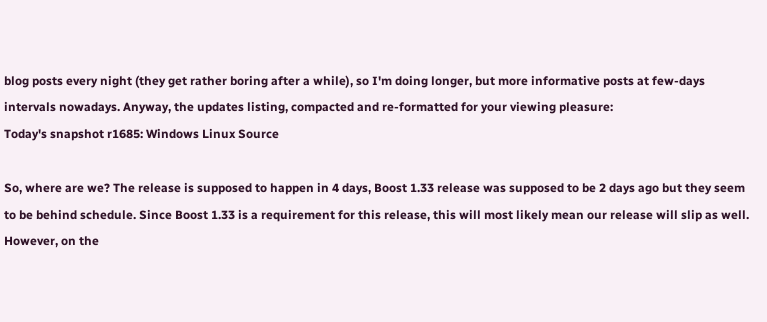blog posts every night (they get rather boring after a while), so I'm doing longer, but more informative posts at few-days intervals nowadays. Anyway, the updates listing, compacted and re-formatted for your viewing pleasure:
Today's snapshot r1685: Windows Linux Source

So, where are we? The release is supposed to happen in 4 days, Boost 1.33 release was supposed to be 2 days ago but they seem to be behind schedule. Since Boost 1.33 is a requirement for this release, this will most likely mean our release will slip as well. However, on the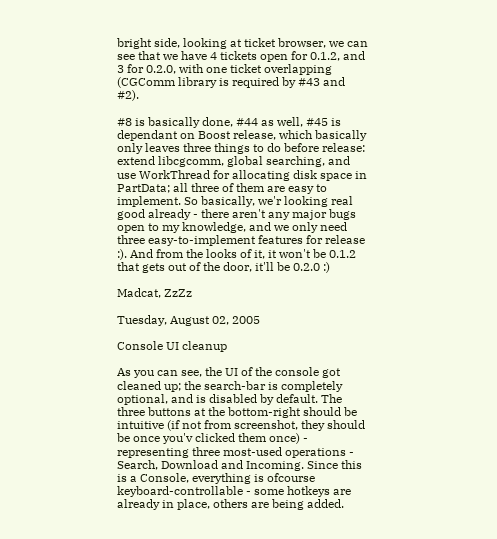bright side, looking at ticket browser, we can see that we have 4 tickets open for 0.1.2, and 3 for 0.2.0, with one ticket overlapping (CGComm library is required by #43 and #2).

#8 is basically done, #44 as well, #45 is dependant on Boost release, which basically only leaves three things to do before release: extend libcgcomm, global searching, and use WorkThread for allocating disk space in PartData; all three of them are easy to implement. So basically, we'r looking real good already - there aren't any major bugs open to my knowledge, and we only need three easy-to-implement features for release :). And from the looks of it, it won't be 0.1.2 that gets out of the door, it'll be 0.2.0 :)

Madcat, ZzZz

Tuesday, August 02, 2005

Console UI cleanup

As you can see, the UI of the console got cleaned up; the search-bar is completely optional, and is disabled by default. The three buttons at the bottom-right should be intuitive (if not from screenshot, they should be once you'v clicked them once) - representing three most-used operations - Search, Download and Incoming. Since this is a Console, everything is ofcourse keyboard-controllable - some hotkeys are already in place, others are being added.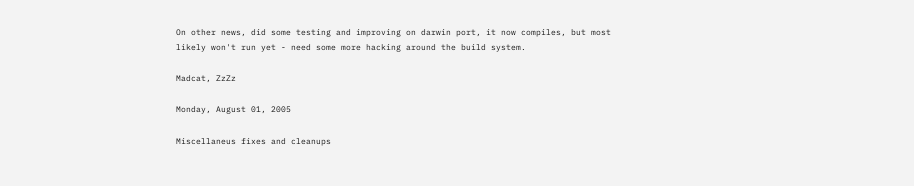On other news, did some testing and improving on darwin port, it now compiles, but most likely won't run yet - need some more hacking around the build system.

Madcat, ZzZz

Monday, August 01, 2005

Miscellaneus fixes and cleanups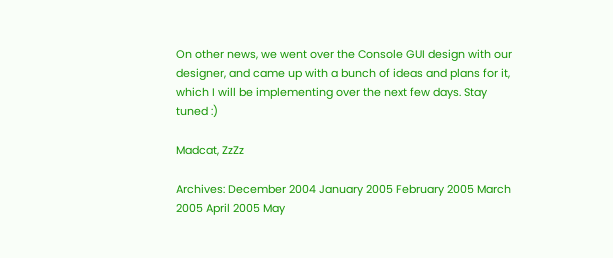On other news, we went over the Console GUI design with our designer, and came up with a bunch of ideas and plans for it, which I will be implementing over the next few days. Stay tuned :)

Madcat, ZzZz

Archives: December 2004 January 2005 February 2005 March 2005 April 2005 May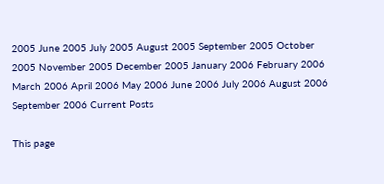2005 June 2005 July 2005 August 2005 September 2005 October 2005 November 2005 December 2005 January 2006 February 2006 March 2006 April 2006 May 2006 June 2006 July 2006 August 2006 September 2006 Current Posts

This page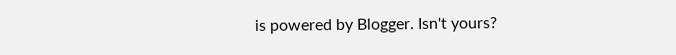is powered by Blogger. Isn't yours?